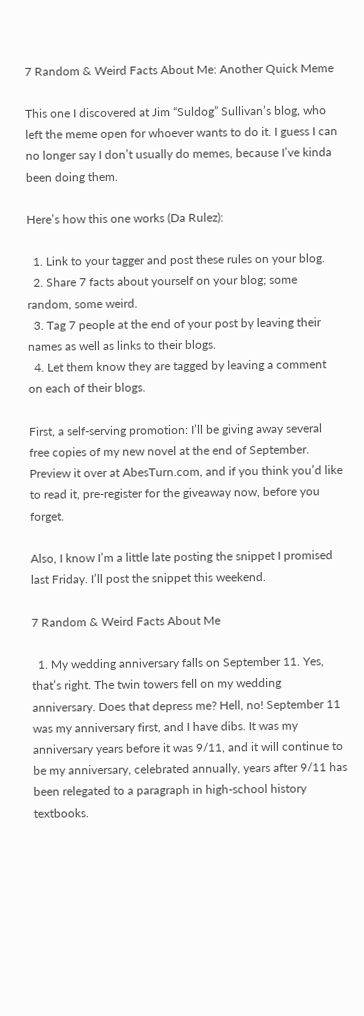7 Random & Weird Facts About Me: Another Quick Meme

This one I discovered at Jim “Suldog” Sullivan’s blog, who left the meme open for whoever wants to do it. I guess I can no longer say I don’t usually do memes, because I’ve kinda been doing them.

Here’s how this one works (Da Rulez):

  1. Link to your tagger and post these rules on your blog.
  2. Share 7 facts about yourself on your blog; some random, some weird.
  3. Tag 7 people at the end of your post by leaving their names as well as links to their blogs.
  4. Let them know they are tagged by leaving a comment on each of their blogs.

First, a self-serving promotion: I’ll be giving away several free copies of my new novel at the end of September. Preview it over at AbesTurn.com, and if you think you’d like to read it, pre-register for the giveaway now, before you forget.

Also, I know I’m a little late posting the snippet I promised last Friday. I’ll post the snippet this weekend.

7 Random & Weird Facts About Me

  1. My wedding anniversary falls on September 11. Yes, that’s right. The twin towers fell on my wedding anniversary. Does that depress me? Hell, no! September 11 was my anniversary first, and I have dibs. It was my anniversary years before it was 9/11, and it will continue to be my anniversary, celebrated annually, years after 9/11 has been relegated to a paragraph in high-school history textbooks.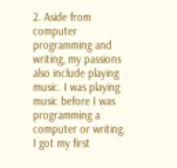2. Aside from computer programming and writing, my passions also include playing music. I was playing music before I was programming a computer or writing. I got my first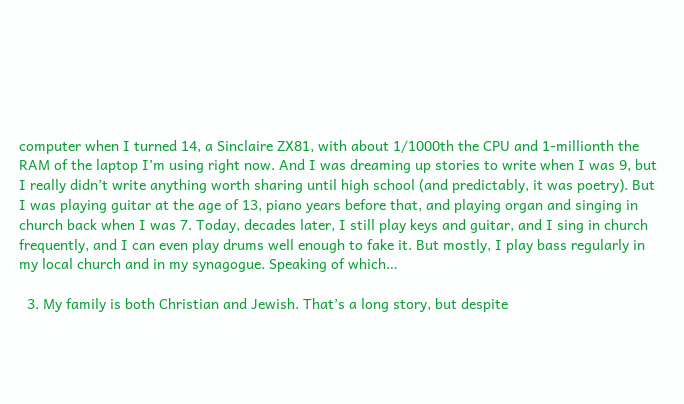computer when I turned 14, a Sinclaire ZX81, with about 1/1000th the CPU and 1-millionth the RAM of the laptop I’m using right now. And I was dreaming up stories to write when I was 9, but I really didn’t write anything worth sharing until high school (and predictably, it was poetry). But I was playing guitar at the age of 13, piano years before that, and playing organ and singing in church back when I was 7. Today, decades later, I still play keys and guitar, and I sing in church frequently, and I can even play drums well enough to fake it. But mostly, I play bass regularly in my local church and in my synagogue. Speaking of which…

  3. My family is both Christian and Jewish. That’s a long story, but despite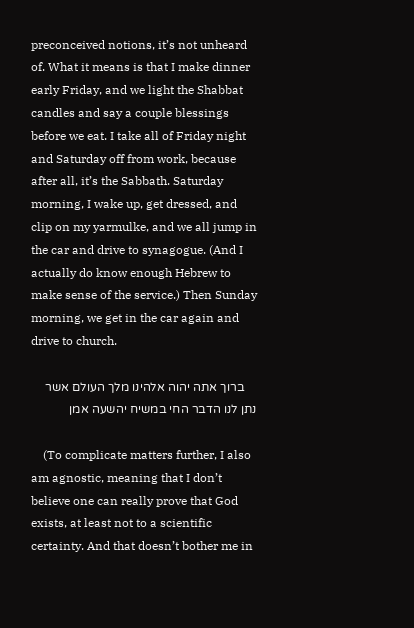preconceived notions, it’s not unheard of. What it means is that I make dinner early Friday, and we light the Shabbat candles and say a couple blessings before we eat. I take all of Friday night and Saturday off from work, because after all, it’s the Sabbath. Saturday morning, I wake up, get dressed, and clip on my yarmulke, and we all jump in the car and drive to synagogue. (And I actually do know enough Hebrew to make sense of the service.) Then Sunday morning, we get in the car again and drive to church.

    ברוך אתה יהוה אלהינו מלך העולם אשר נתן לנו הדבר החי במשיח יהשעה אמן

    (To complicate matters further, I also am agnostic, meaning that I don’t believe one can really prove that God exists, at least not to a scientific certainty. And that doesn’t bother me in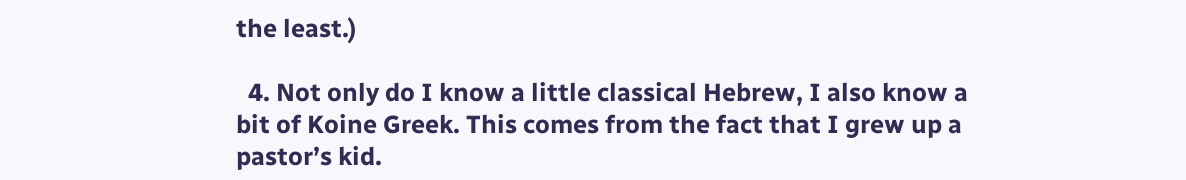the least.)

  4. Not only do I know a little classical Hebrew, I also know a bit of Koine Greek. This comes from the fact that I grew up a pastor’s kid.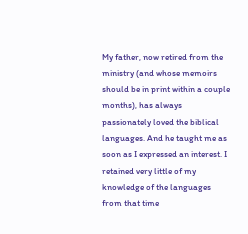My father, now retired from the ministry (and whose memoirs should be in print within a couple months), has always passionately loved the biblical languages. And he taught me as soon as I expressed an interest. I retained very little of my knowledge of the languages from that time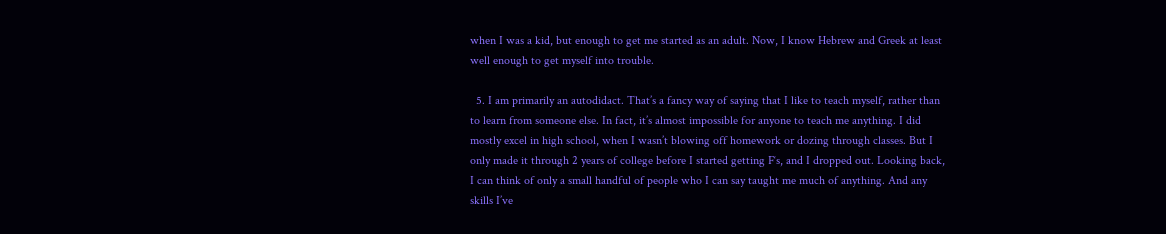when I was a kid, but enough to get me started as an adult. Now, I know Hebrew and Greek at least well enough to get myself into trouble.

  5. I am primarily an autodidact. That’s a fancy way of saying that I like to teach myself, rather than to learn from someone else. In fact, it’s almost impossible for anyone to teach me anything. I did mostly excel in high school, when I wasn’t blowing off homework or dozing through classes. But I only made it through 2 years of college before I started getting F‘s, and I dropped out. Looking back, I can think of only a small handful of people who I can say taught me much of anything. And any skills I’ve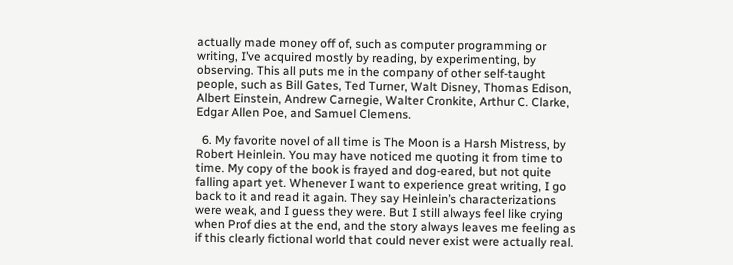actually made money off of, such as computer programming or writing, I’ve acquired mostly by reading, by experimenting, by observing. This all puts me in the company of other self-taught people, such as Bill Gates, Ted Turner, Walt Disney, Thomas Edison, Albert Einstein, Andrew Carnegie, Walter Cronkite, Arthur C. Clarke, Edgar Allen Poe, and Samuel Clemens.

  6. My favorite novel of all time is The Moon is a Harsh Mistress, by Robert Heinlein. You may have noticed me quoting it from time to time. My copy of the book is frayed and dog-eared, but not quite falling apart yet. Whenever I want to experience great writing, I go back to it and read it again. They say Heinlein’s characterizations were weak, and I guess they were. But I still always feel like crying when Prof dies at the end, and the story always leaves me feeling as if this clearly fictional world that could never exist were actually real.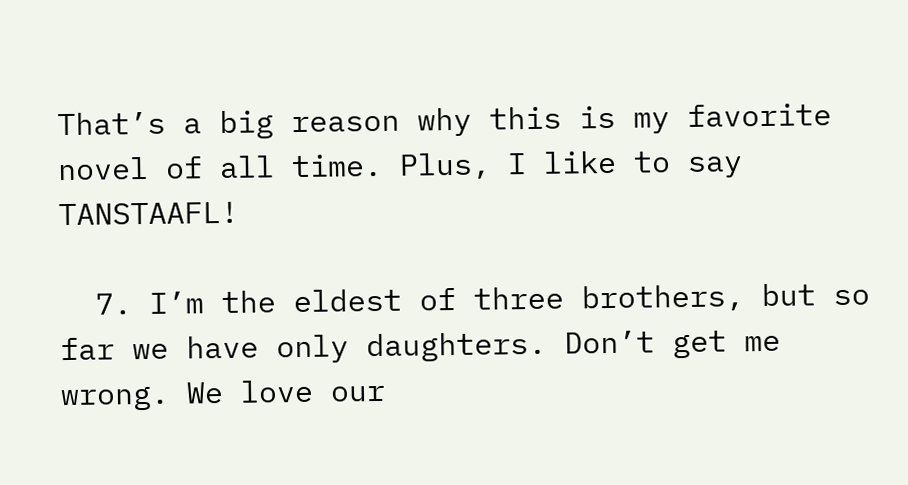That’s a big reason why this is my favorite novel of all time. Plus, I like to say TANSTAAFL!

  7. I’m the eldest of three brothers, but so far we have only daughters. Don’t get me wrong. We love our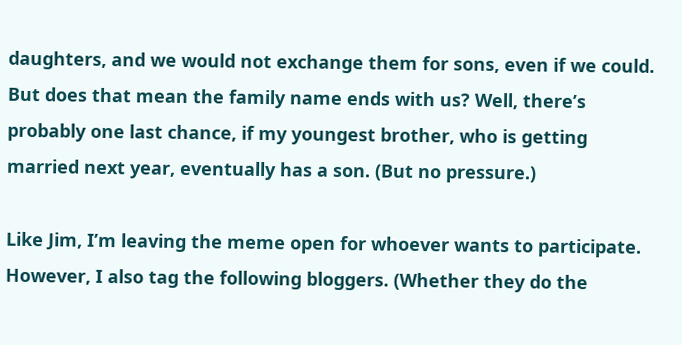daughters, and we would not exchange them for sons, even if we could. But does that mean the family name ends with us? Well, there’s probably one last chance, if my youngest brother, who is getting married next year, eventually has a son. (But no pressure.)

Like Jim, I’m leaving the meme open for whoever wants to participate. However, I also tag the following bloggers. (Whether they do the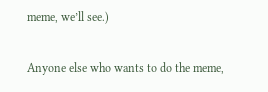meme, we’ll see.)

Anyone else who wants to do the meme,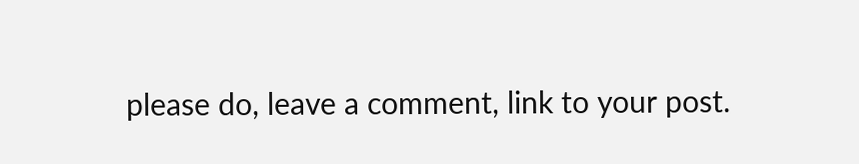please do, leave a comment, link to your post.